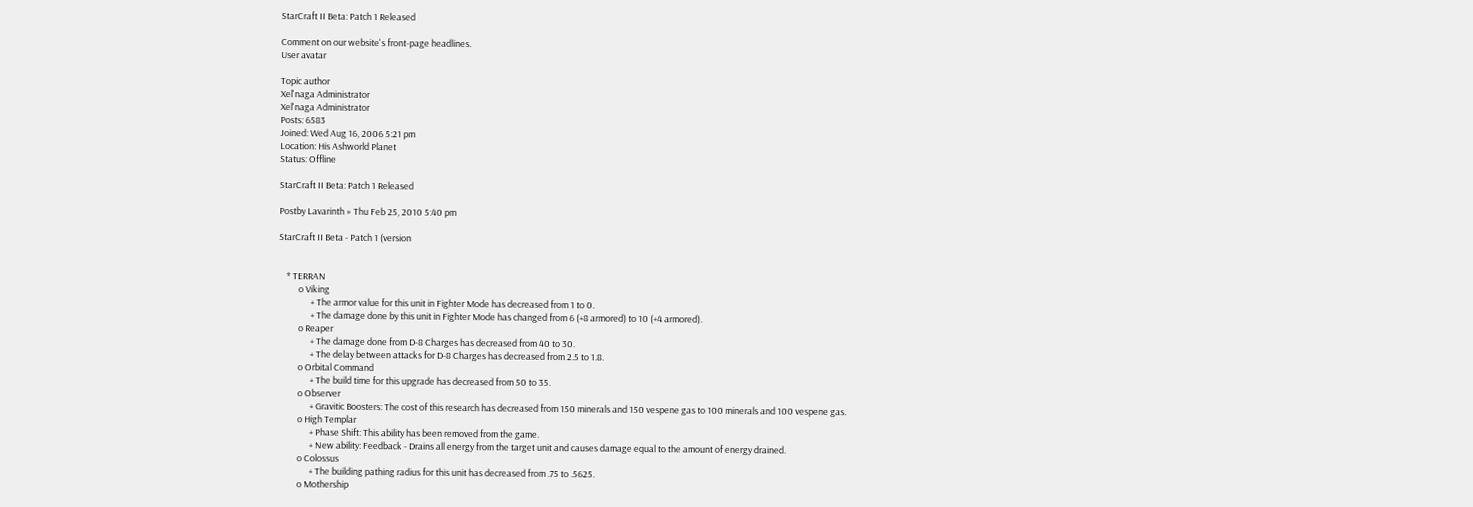StarCraft II Beta: Patch 1 Released

Comment on our website's front-page headlines.
User avatar

Topic author
Xel'naga Administrator
Xel'naga Administrator
Posts: 6583
Joined: Wed Aug 16, 2006 5:21 pm
Location: His Ashworld Planet
Status: Offline

StarCraft II Beta: Patch 1 Released

Postby Lavarinth » Thu Feb 25, 2010 5:40 pm

StarCraft II Beta - Patch 1 (version


    * TERRAN
          o Viking
                + The armor value for this unit in Fighter Mode has decreased from 1 to 0.
                + The damage done by this unit in Fighter Mode has changed from 6 (+8 armored) to 10 (+4 armored).
          o Reaper
                + The damage done from D-8 Charges has decreased from 40 to 30.
                + The delay between attacks for D-8 Charges has decreased from 2.5 to 1.8.
          o Orbital Command
                + The build time for this upgrade has decreased from 50 to 35.
          o Observer
                + Gravitic Boosters: The cost of this research has decreased from 150 minerals and 150 vespene gas to 100 minerals and 100 vespene gas.
          o High Templar
                + Phase Shift: This ability has been removed from the game.
                + New ability: Feedback - Drains all energy from the target unit and causes damage equal to the amount of energy drained.
          o Colossus
                + The building pathing radius for this unit has decreased from .75 to .5625.
          o Mothership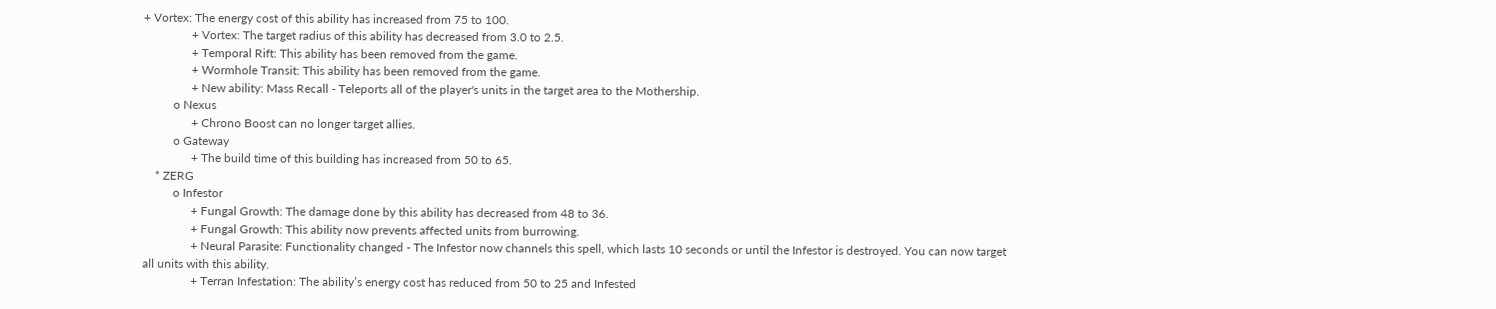+ Vortex: The energy cost of this ability has increased from 75 to 100.
                + Vortex: The target radius of this ability has decreased from 3.0 to 2.5.
                + Temporal Rift: This ability has been removed from the game.
                + Wormhole Transit: This ability has been removed from the game.
                + New ability: Mass Recall - Teleports all of the player's units in the target area to the Mothership.
          o Nexus
                + Chrono Boost can no longer target allies.
          o Gateway
                + The build time of this building has increased from 50 to 65.
    * ZERG
          o Infestor
                + Fungal Growth: The damage done by this ability has decreased from 48 to 36.
                + Fungal Growth: This ability now prevents affected units from burrowing.
                + Neural Parasite: Functionality changed - The Infestor now channels this spell, which lasts 10 seconds or until the Infestor is destroyed. You can now target all units with this ability.
                + Terran Infestation: The ability’s energy cost has reduced from 50 to 25 and Infested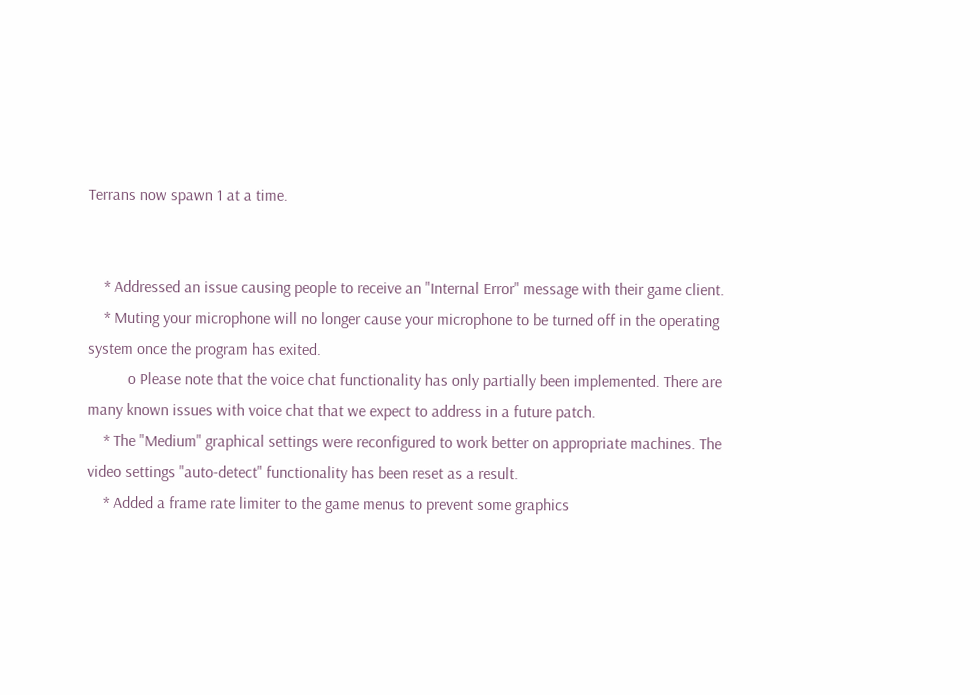Terrans now spawn 1 at a time.


    * Addressed an issue causing people to receive an "Internal Error" message with their game client.
    * Muting your microphone will no longer cause your microphone to be turned off in the operating system once the program has exited.
          o Please note that the voice chat functionality has only partially been implemented. There are many known issues with voice chat that we expect to address in a future patch.
    * The "Medium" graphical settings were reconfigured to work better on appropriate machines. The video settings "auto-detect" functionality has been reset as a result.
    * Added a frame rate limiter to the game menus to prevent some graphics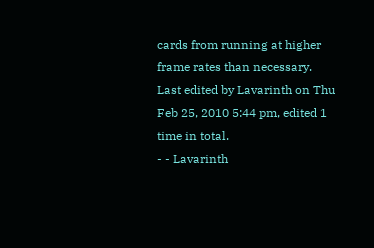cards from running at higher frame rates than necessary.
Last edited by Lavarinth on Thu Feb 25, 2010 5:44 pm, edited 1 time in total.
- - Lavarinth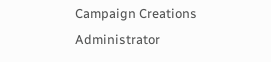Campaign Creations Administrator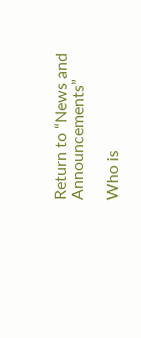Return to “News and Announcements”

Who is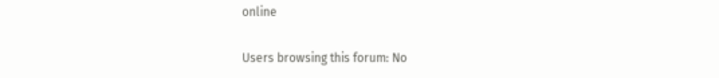online

Users browsing this forum: No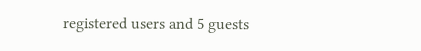registered users and 5 guests